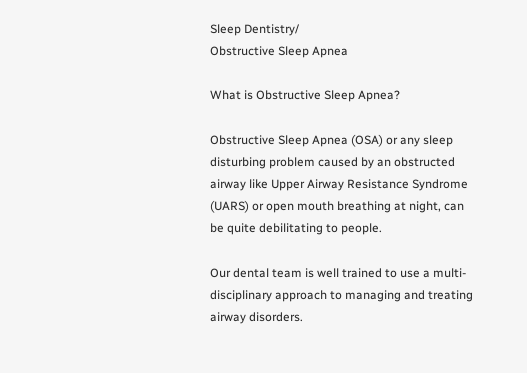Sleep Dentistry/
Obstructive Sleep Apnea

What is Obstructive Sleep Apnea?

Obstructive Sleep Apnea (OSA) or any sleep disturbing problem caused by an obstructed airway like Upper Airway Resistance Syndrome (UARS) or open mouth breathing at night, can be quite debilitating to people.

Our dental team is well trained to use a multi-disciplinary approach to managing and treating airway disorders.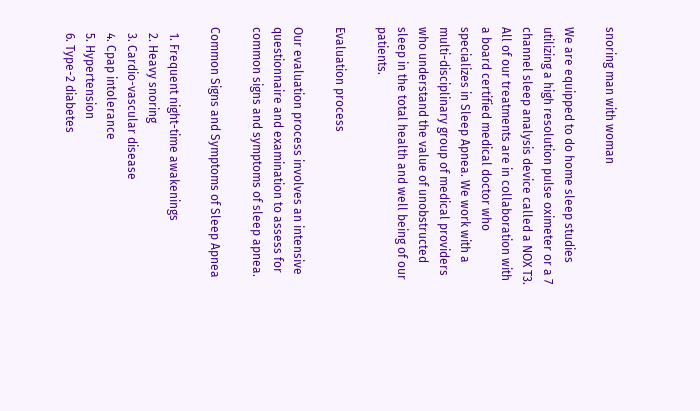snoring man with woman

We are equipped to do home sleep studies utilizing a high resolution pulse oximeter or a 7 channel sleep analysis device called a NOX T3. All of our treatments are in collaboration with a board certified medical doctor who specializes in Sleep Apnea. We work with a multi-disciplinary group of medical providers who understand the value of unobstructed sleep in the total health and well being of our patients.

Evaluation process

Our evaluation process involves an intensive questionnaire and examination to assess for common signs and symptoms of sleep apnea.

Common Signs and Symptoms of Sleep Apnea

  1. Frequent night-time awakenings
  2. Heavy snoring
  3. Cardio-vascular disease
  4. Cpap intolerance
  5. Hypertension
  6. Type-2 diabetes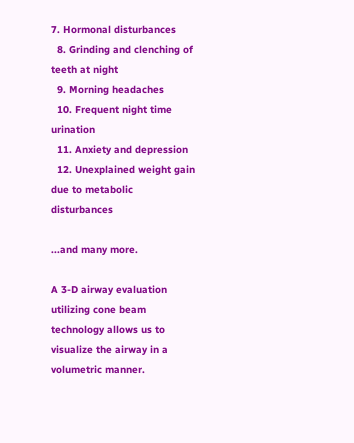7. Hormonal disturbances
  8. Grinding and clenching of teeth at night
  9. Morning headaches
  10. Frequent night time urination
  11. Anxiety and depression
  12. Unexplained weight gain due to metabolic disturbances

...and many more.

A 3-D airway evaluation utilizing cone beam technology allows us to visualize the airway in a volumetric manner.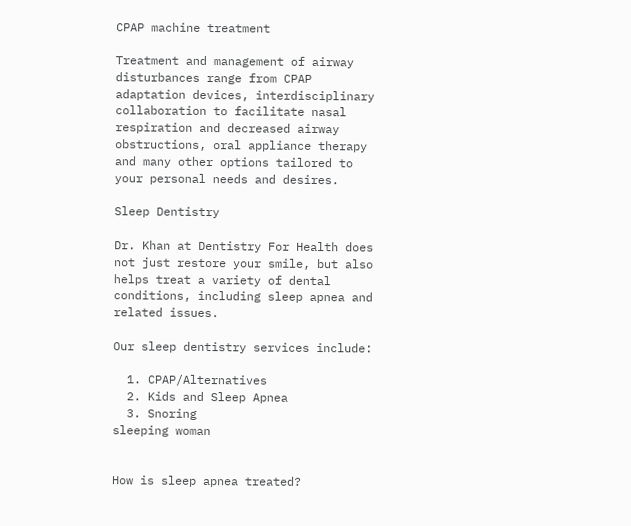CPAP machine treatment

Treatment and management of airway disturbances range from CPAP adaptation devices, interdisciplinary collaboration to facilitate nasal respiration and decreased airway obstructions, oral appliance therapy and many other options tailored to your personal needs and desires.

Sleep Dentistry

Dr. Khan at Dentistry For Health does not just restore your smile, but also helps treat a variety of dental conditions, including sleep apnea and related issues.

Our sleep dentistry services include:

  1. CPAP/Alternatives
  2. Kids and Sleep Apnea
  3. Snoring
sleeping woman


How is sleep apnea treated?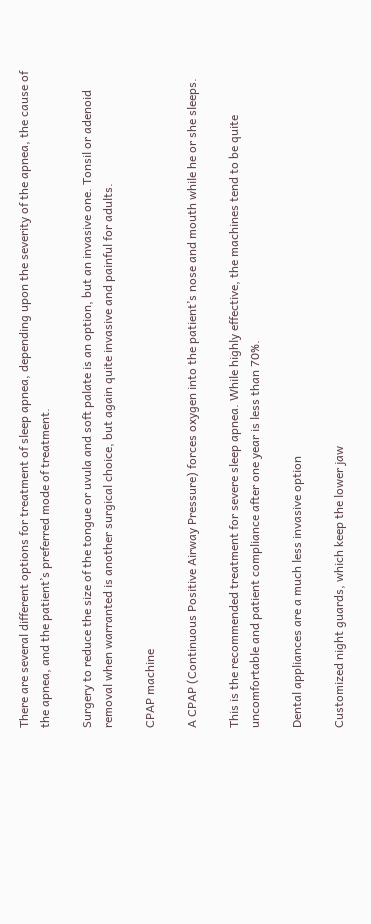There are several different options for treatment of sleep apnea, depending upon the severity of the apnea, the cause of the apnea, and the patient’s preferred mode of treatment.

Surgery to reduce the size of the tongue or uvula and soft palate is an option, but an invasive one. Tonsil or adenoid removal when warranted is another surgical choice, but again quite invasive and painful for adults.

CPAP machine

A CPAP (Continuous Positive Airway Pressure) forces oxygen into the patient’s nose and mouth while he or she sleeps.

This is the recommended treatment for severe sleep apnea. While highly effective, the machines tend to be quite uncomfortable and patient compliance after one year is less than 70%.

Dental appliances are a much less invasive option

Customized night guards, which keep the lower jaw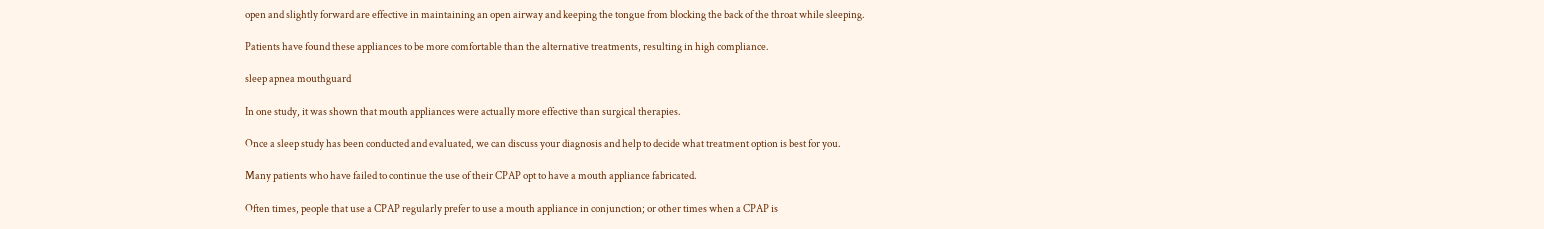open and slightly forward are effective in maintaining an open airway and keeping the tongue from blocking the back of the throat while sleeping.

Patients have found these appliances to be more comfortable than the alternative treatments, resulting in high compliance.

sleep apnea mouthguard

In one study, it was shown that mouth appliances were actually more effective than surgical therapies.

Once a sleep study has been conducted and evaluated, we can discuss your diagnosis and help to decide what treatment option is best for you.

Many patients who have failed to continue the use of their CPAP opt to have a mouth appliance fabricated.

Often times, people that use a CPAP regularly prefer to use a mouth appliance in conjunction; or other times when a CPAP is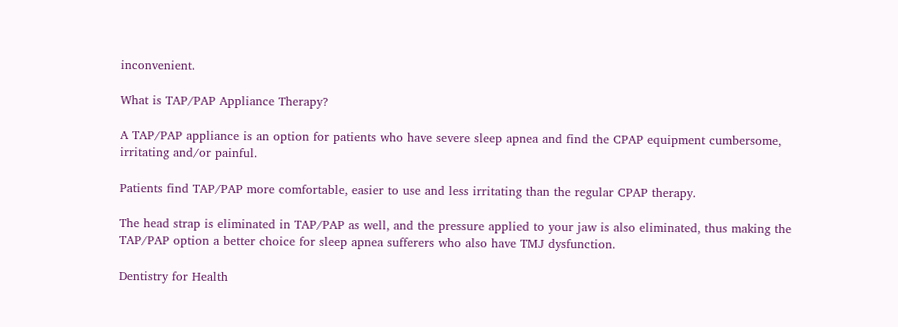inconvenient.

What is TAP/PAP Appliance Therapy?

A TAP/PAP appliance is an option for patients who have severe sleep apnea and find the CPAP equipment cumbersome, irritating and/or painful.

Patients find TAP/PAP more comfortable, easier to use and less irritating than the regular CPAP therapy.

The head strap is eliminated in TAP/PAP as well, and the pressure applied to your jaw is also eliminated, thus making the TAP/PAP option a better choice for sleep apnea sufferers who also have TMJ dysfunction.

Dentistry for Health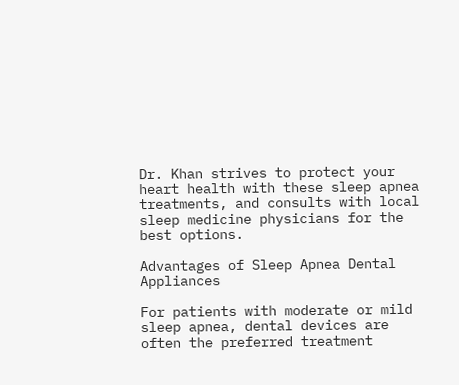Dr. Khan strives to protect your heart health with these sleep apnea treatments, and consults with local sleep medicine physicians for the best options.

Advantages of Sleep Apnea Dental Appliances

For patients with moderate or mild sleep apnea, dental devices are often the preferred treatment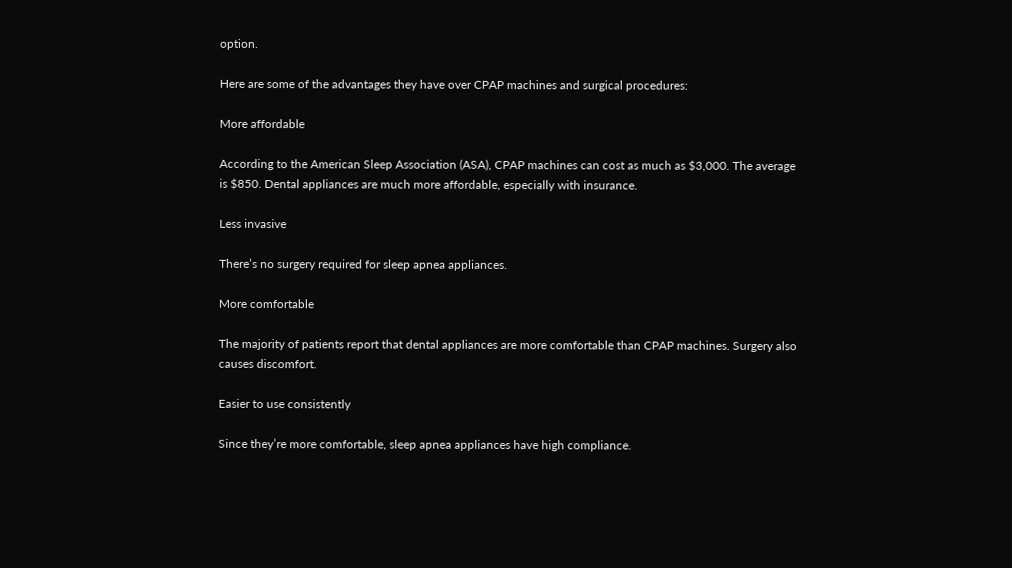option.

Here are some of the advantages they have over CPAP machines and surgical procedures:

More affordable

According to the American Sleep Association (ASA), CPAP machines can cost as much as $3,000. The average is $850. Dental appliances are much more affordable, especially with insurance.

Less invasive

There’s no surgery required for sleep apnea appliances.

More comfortable

The majority of patients report that dental appliances are more comfortable than CPAP machines. Surgery also causes discomfort.

Easier to use consistently

Since they’re more comfortable, sleep apnea appliances have high compliance.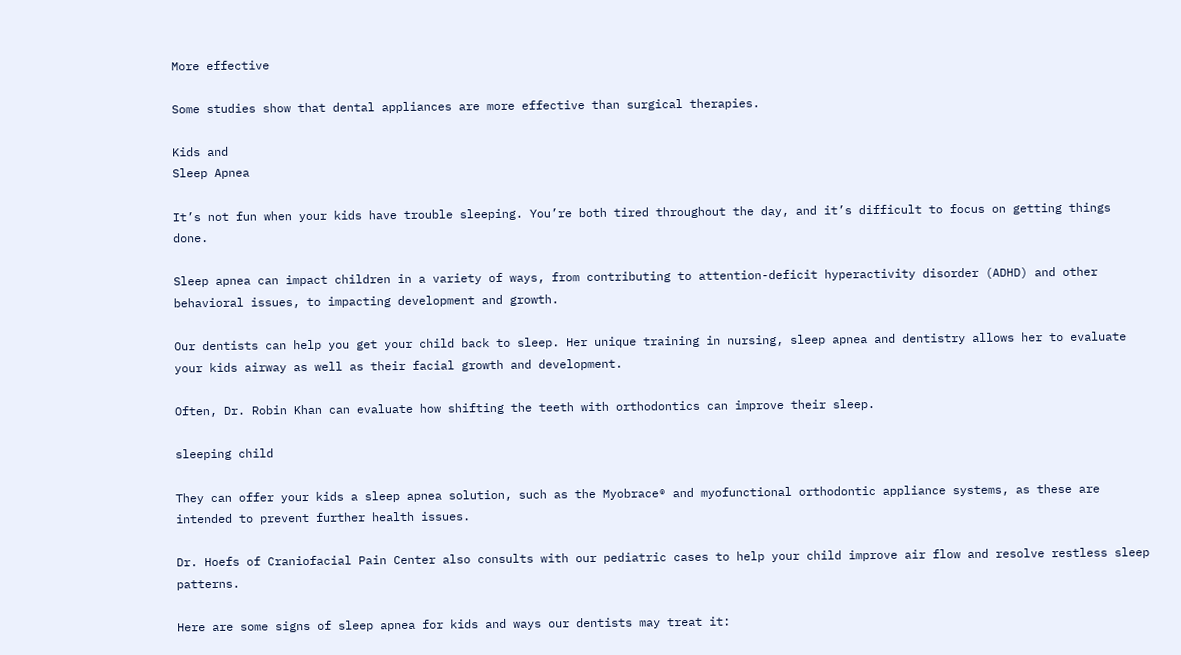More effective

Some studies show that dental appliances are more effective than surgical therapies.

Kids and
Sleep Apnea

It’s not fun when your kids have trouble sleeping. You’re both tired throughout the day, and it’s difficult to focus on getting things done.

Sleep apnea can impact children in a variety of ways, from contributing to attention-deficit hyperactivity disorder (ADHD) and other behavioral issues, to impacting development and growth.

Our dentists can help you get your child back to sleep. Her unique training in nursing, sleep apnea and dentistry allows her to evaluate your kids airway as well as their facial growth and development.

Often, Dr. Robin Khan can evaluate how shifting the teeth with orthodontics can improve their sleep.

sleeping child

They can offer your kids a sleep apnea solution, such as the Myobrace® and myofunctional orthodontic appliance systems, as these are intended to prevent further health issues.

Dr. Hoefs of Craniofacial Pain Center also consults with our pediatric cases to help your child improve air flow and resolve restless sleep patterns.

Here are some signs of sleep apnea for kids and ways our dentists may treat it: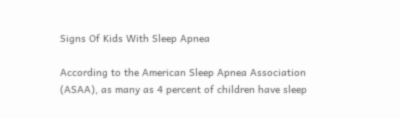Signs Of Kids With Sleep Apnea

According to the American Sleep Apnea Association (ASAA), as many as 4 percent of children have sleep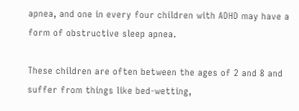apnea, and one in every four children with ADHD may have a form of obstructive sleep apnea.

These children are often between the ages of 2 and 8 and suffer from things like bed-wetting,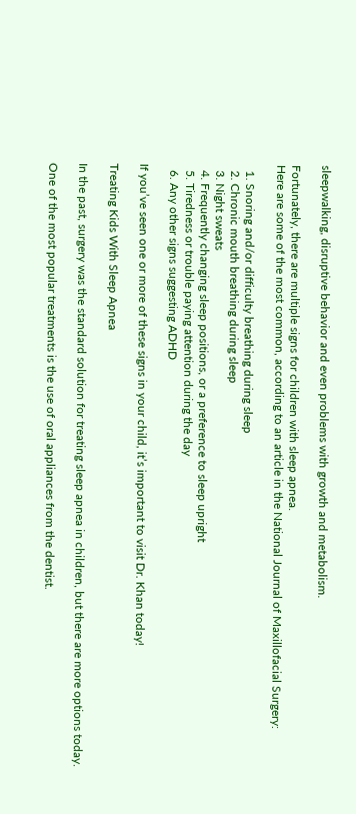sleepwalking, disruptive behavior and even problems with growth and metabolism.

Fortunately, there are multiple signs for children with sleep apnea.
Here are some of the most common, according to an article in the National Journal of Maxillofacial Surgery:

  1. Snoring and/or difficulty breathing during sleep
  2. Chronic mouth breathing during sleep
  3. Night sweats
  4. Frequently changing sleep positions, or a preference to sleep upright
  5. Tiredness or trouble paying attention during the day
  6. Any other signs suggesting ADHD

If you’ve seen one or more of these signs in your child, it’s important to visit Dr. Khan today!

Treating Kids With Sleep Apnea

In the past, surgery was the standard solution for treating sleep apnea in children, but there are more options today.

One of the most popular treatments is the use of oral appliances from the dentist.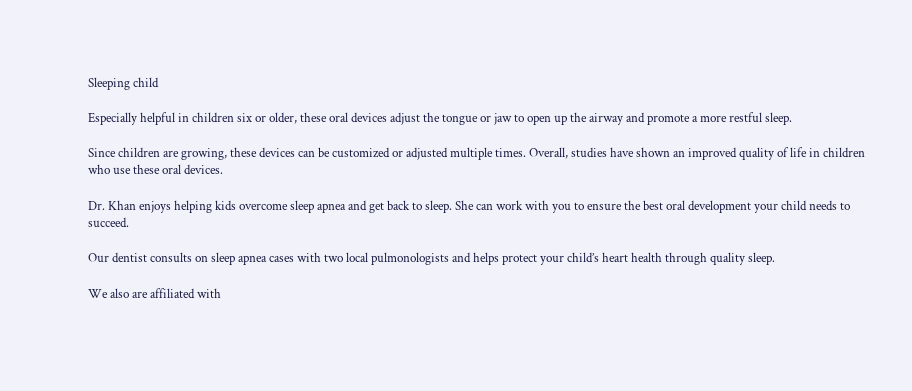Sleeping child

Especially helpful in children six or older, these oral devices adjust the tongue or jaw to open up the airway and promote a more restful sleep.

Since children are growing, these devices can be customized or adjusted multiple times. Overall, studies have shown an improved quality of life in children who use these oral devices.

Dr. Khan enjoys helping kids overcome sleep apnea and get back to sleep. She can work with you to ensure the best oral development your child needs to succeed.

Our dentist consults on sleep apnea cases with two local pulmonologists and helps protect your child’s heart health through quality sleep.

We also are affiliated with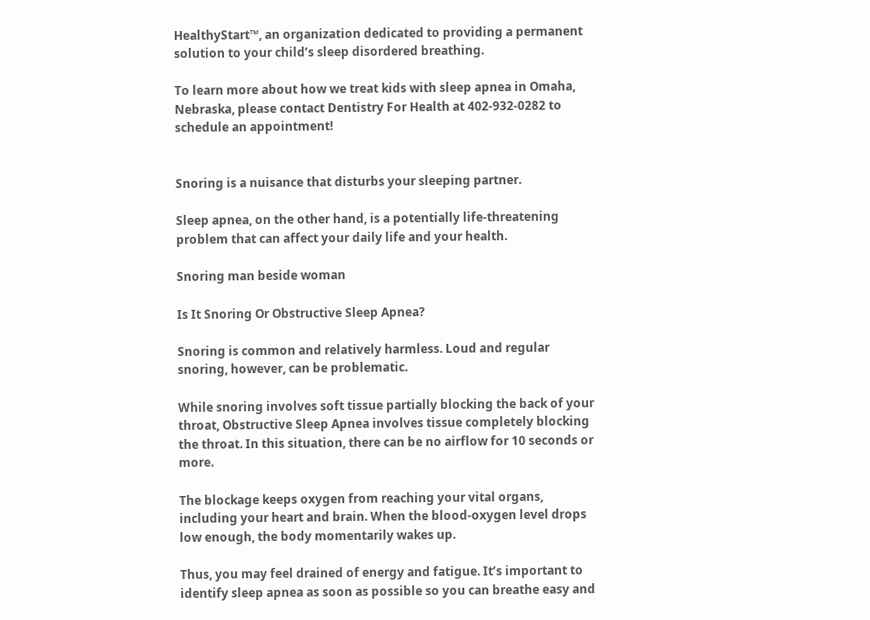HealthyStart™, an organization dedicated to providing a permanent solution to your child’s sleep disordered breathing.

To learn more about how we treat kids with sleep apnea in Omaha, Nebraska, please contact Dentistry For Health at 402-932-0282 to schedule an appointment!


Snoring is a nuisance that disturbs your sleeping partner.

Sleep apnea, on the other hand, is a potentially life-threatening problem that can affect your daily life and your health.

Snoring man beside woman

Is It Snoring Or Obstructive Sleep Apnea?

Snoring is common and relatively harmless. Loud and regular snoring, however, can be problematic.

While snoring involves soft tissue partially blocking the back of your throat, Obstructive Sleep Apnea involves tissue completely blocking the throat. In this situation, there can be no airflow for 10 seconds or more.

The blockage keeps oxygen from reaching your vital organs, including your heart and brain. When the blood-oxygen level drops low enough, the body momentarily wakes up.

Thus, you may feel drained of energy and fatigue. It’s important to identify sleep apnea as soon as possible so you can breathe easy and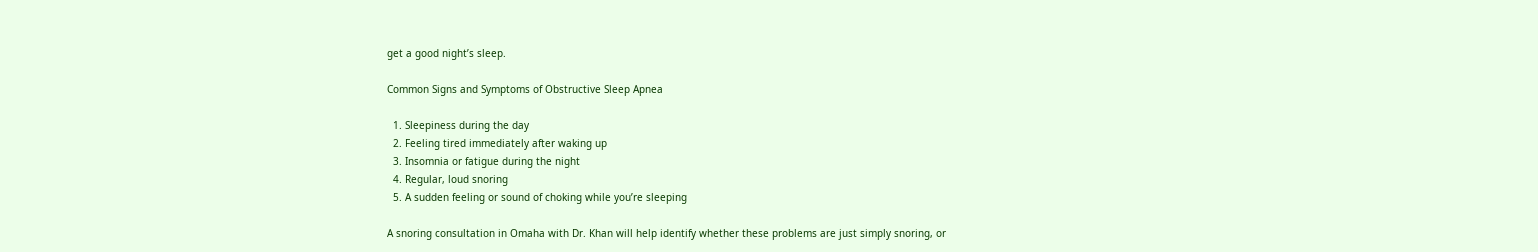get a good night’s sleep.

Common Signs and Symptoms of Obstructive Sleep Apnea

  1. Sleepiness during the day
  2. Feeling tired immediately after waking up
  3. Insomnia or fatigue during the night
  4. Regular, loud snoring
  5. A sudden feeling or sound of choking while you’re sleeping

A snoring consultation in Omaha with Dr. Khan will help identify whether these problems are just simply snoring, or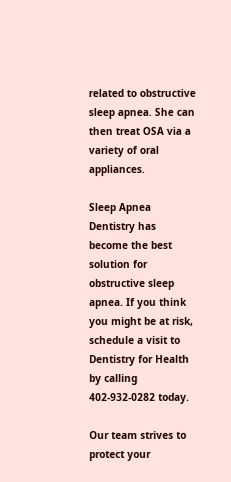related to obstructive sleep apnea. She can then treat OSA via a variety of oral appliances.

Sleep Apnea Dentistry has become the best solution for obstructive sleep apnea. If you think you might be at risk, schedule a visit to Dentistry for Health by calling 402-932-0282 today.

Our team strives to protect your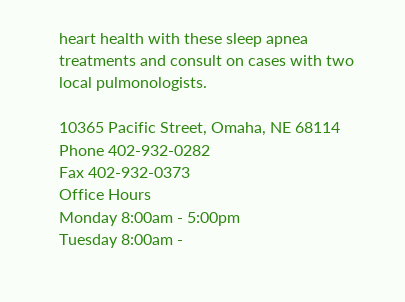heart health with these sleep apnea treatments and consult on cases with two local pulmonologists.

10365 Pacific Street, Omaha, NE 68114
Phone 402-932-0282
Fax 402-932-0373
Office Hours
Monday 8:00am - 5:00pm
Tuesday 8:00am -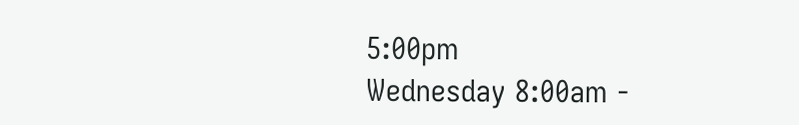5:00pm
Wednesday 8:00am -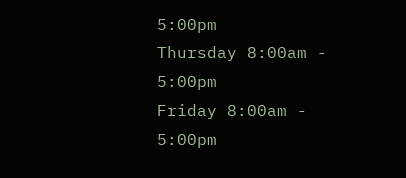5:00pm
Thursday 8:00am - 5:00pm
Friday 8:00am - 5:00pm